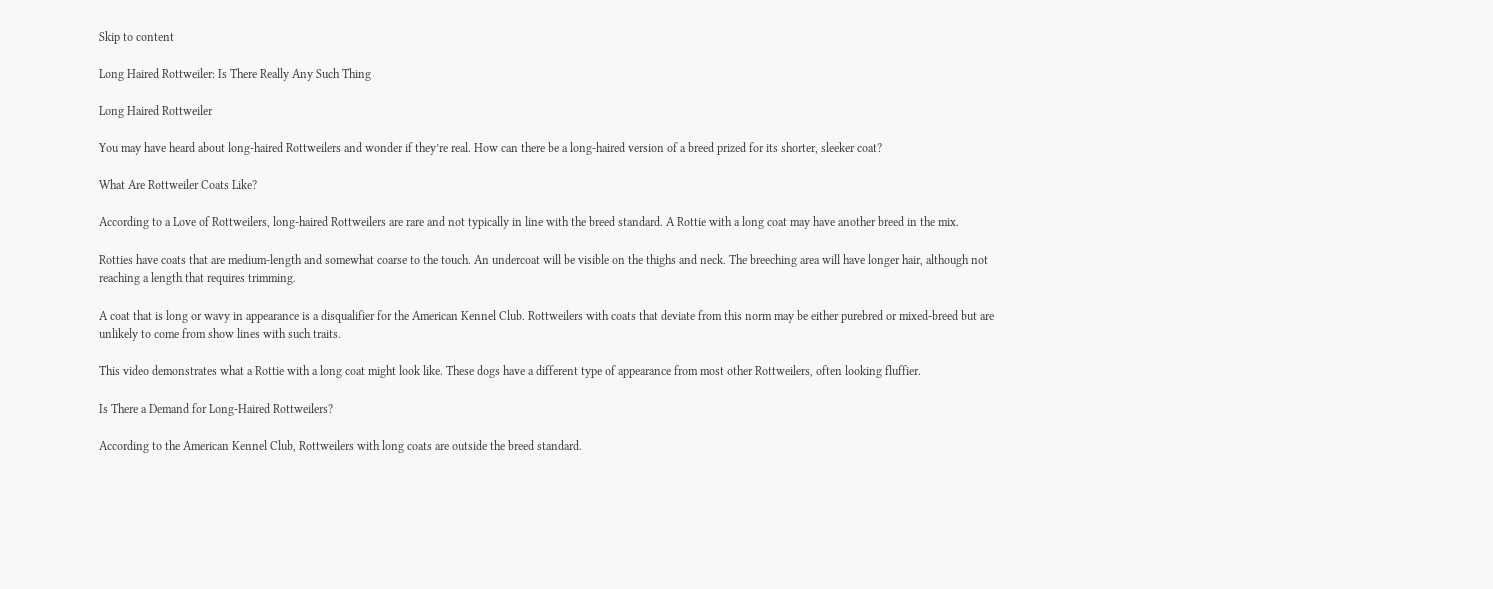Skip to content

Long Haired Rottweiler: Is There Really Any Such Thing

Long Haired Rottweiler

You may have heard about long-haired Rottweilers and wonder if they’re real. How can there be a long-haired version of a breed prized for its shorter, sleeker coat?

What Are Rottweiler Coats Like?

According to a Love of Rottweilers, long-haired Rottweilers are rare and not typically in line with the breed standard. A Rottie with a long coat may have another breed in the mix.

Rotties have coats that are medium-length and somewhat coarse to the touch. An undercoat will be visible on the thighs and neck. The breeching area will have longer hair, although not reaching a length that requires trimming.

A coat that is long or wavy in appearance is a disqualifier for the American Kennel Club. Rottweilers with coats that deviate from this norm may be either purebred or mixed-breed but are unlikely to come from show lines with such traits.

This video demonstrates what a Rottie with a long coat might look like. These dogs have a different type of appearance from most other Rottweilers, often looking fluffier.

Is There a Demand for Long-Haired Rottweilers?

According to the American Kennel Club, Rottweilers with long coats are outside the breed standard.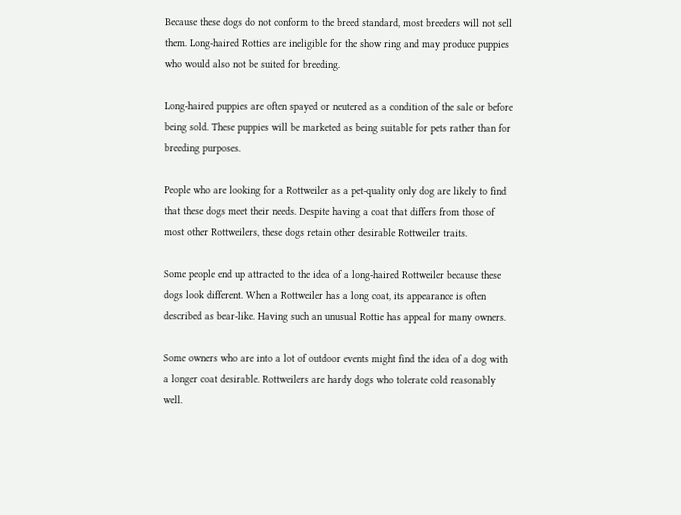Because these dogs do not conform to the breed standard, most breeders will not sell them. Long-haired Rotties are ineligible for the show ring and may produce puppies who would also not be suited for breeding.

Long-haired puppies are often spayed or neutered as a condition of the sale or before being sold. These puppies will be marketed as being suitable for pets rather than for breeding purposes.

People who are looking for a Rottweiler as a pet-quality only dog are likely to find that these dogs meet their needs. Despite having a coat that differs from those of most other Rottweilers, these dogs retain other desirable Rottweiler traits.

Some people end up attracted to the idea of a long-haired Rottweiler because these dogs look different. When a Rottweiler has a long coat, its appearance is often described as bear-like. Having such an unusual Rottie has appeal for many owners.

Some owners who are into a lot of outdoor events might find the idea of a dog with a longer coat desirable. Rottweilers are hardy dogs who tolerate cold reasonably well.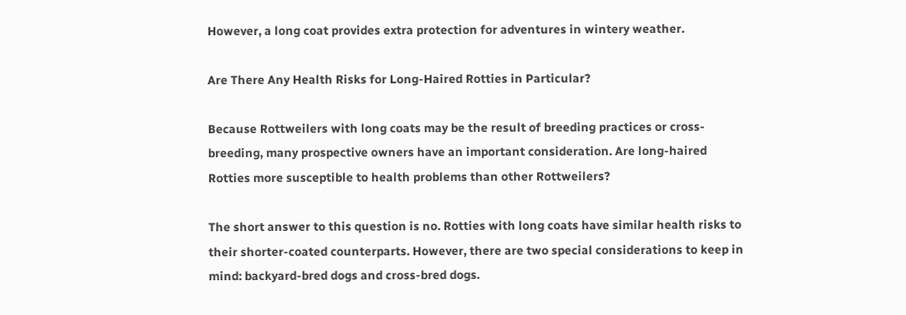However, a long coat provides extra protection for adventures in wintery weather.

Are There Any Health Risks for Long-Haired Rotties in Particular?

Because Rottweilers with long coats may be the result of breeding practices or cross-breeding, many prospective owners have an important consideration. Are long-haired Rotties more susceptible to health problems than other Rottweilers?

The short answer to this question is no. Rotties with long coats have similar health risks to their shorter-coated counterparts. However, there are two special considerations to keep in mind: backyard-bred dogs and cross-bred dogs.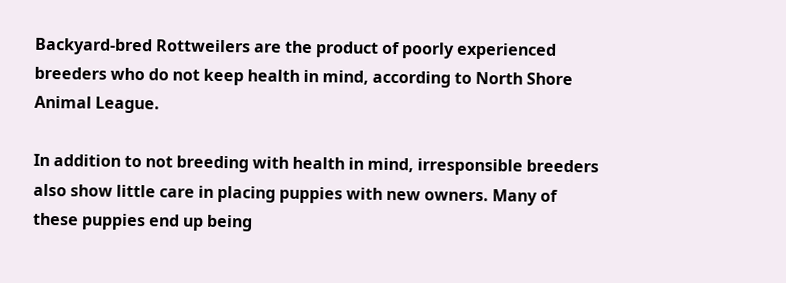Backyard-bred Rottweilers are the product of poorly experienced breeders who do not keep health in mind, according to North Shore Animal League.

In addition to not breeding with health in mind, irresponsible breeders also show little care in placing puppies with new owners. Many of these puppies end up being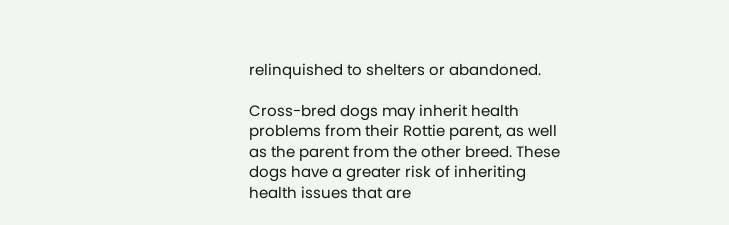relinquished to shelters or abandoned.

Cross-bred dogs may inherit health problems from their Rottie parent, as well as the parent from the other breed. These dogs have a greater risk of inheriting health issues that are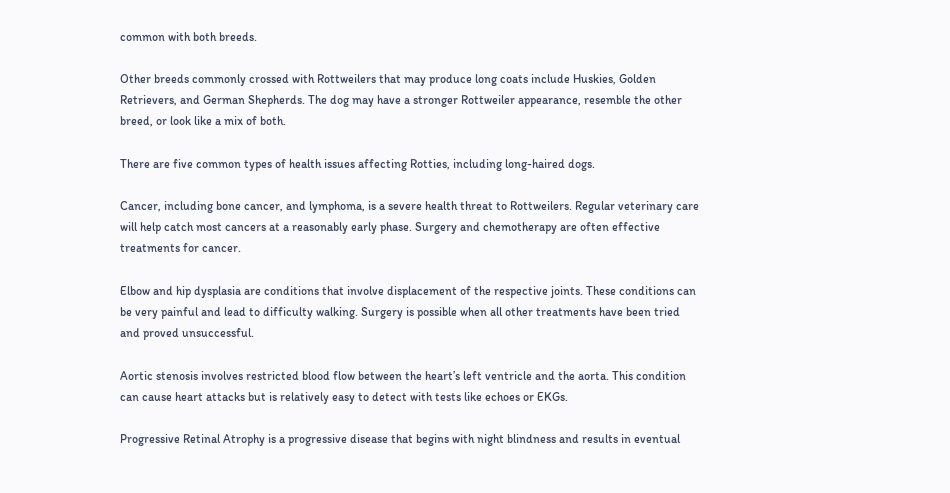common with both breeds.

Other breeds commonly crossed with Rottweilers that may produce long coats include Huskies, Golden Retrievers, and German Shepherds. The dog may have a stronger Rottweiler appearance, resemble the other breed, or look like a mix of both.

There are five common types of health issues affecting Rotties, including long-haired dogs.

Cancer, including bone cancer, and lymphoma, is a severe health threat to Rottweilers. Regular veterinary care will help catch most cancers at a reasonably early phase. Surgery and chemotherapy are often effective treatments for cancer.

Elbow and hip dysplasia are conditions that involve displacement of the respective joints. These conditions can be very painful and lead to difficulty walking. Surgery is possible when all other treatments have been tried and proved unsuccessful.

Aortic stenosis involves restricted blood flow between the heart’s left ventricle and the aorta. This condition can cause heart attacks but is relatively easy to detect with tests like echoes or EKGs.

Progressive Retinal Atrophy is a progressive disease that begins with night blindness and results in eventual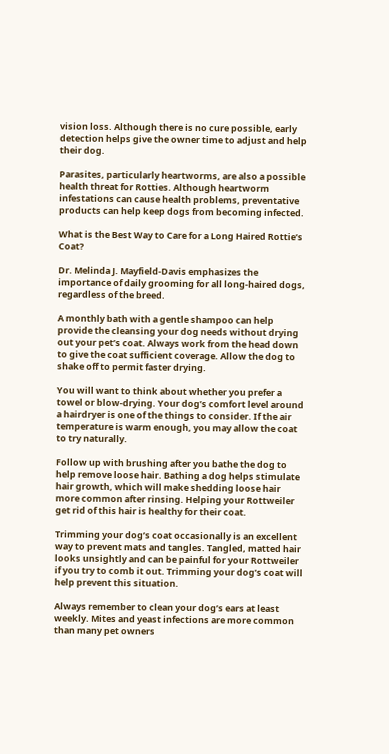vision loss. Although there is no cure possible, early detection helps give the owner time to adjust and help their dog.

Parasites, particularly heartworms, are also a possible health threat for Rotties. Although heartworm infestations can cause health problems, preventative products can help keep dogs from becoming infected.

What is the Best Way to Care for a Long Haired Rottie’s Coat?

Dr. Melinda J. Mayfield-Davis emphasizes the importance of daily grooming for all long-haired dogs, regardless of the breed.

A monthly bath with a gentle shampoo can help provide the cleansing your dog needs without drying out your pet’s coat. Always work from the head down to give the coat sufficient coverage. Allow the dog to shake off to permit faster drying.

You will want to think about whether you prefer a towel or blow-drying. Your dog’s comfort level around a hairdryer is one of the things to consider. If the air temperature is warm enough, you may allow the coat to try naturally.

Follow up with brushing after you bathe the dog to help remove loose hair. Bathing a dog helps stimulate hair growth, which will make shedding loose hair more common after rinsing. Helping your Rottweiler get rid of this hair is healthy for their coat.

Trimming your dog’s coat occasionally is an excellent way to prevent mats and tangles. Tangled, matted hair looks unsightly and can be painful for your Rottweiler if you try to comb it out. Trimming your dog’s coat will help prevent this situation.

Always remember to clean your dog’s ears at least weekly. Mites and yeast infections are more common than many pet owners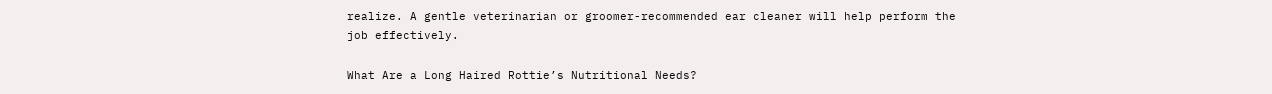realize. A gentle veterinarian or groomer-recommended ear cleaner will help perform the job effectively.

What Are a Long Haired Rottie’s Nutritional Needs?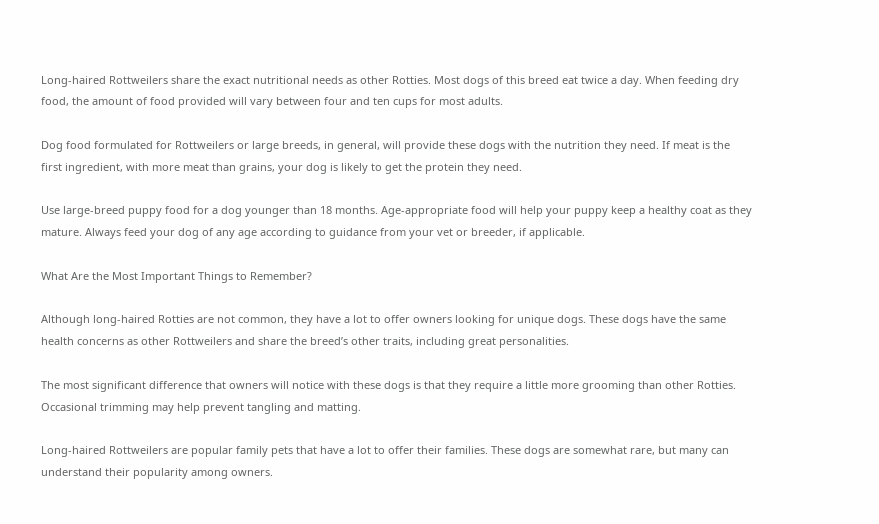Long-haired Rottweilers share the exact nutritional needs as other Rotties. Most dogs of this breed eat twice a day. When feeding dry food, the amount of food provided will vary between four and ten cups for most adults.

Dog food formulated for Rottweilers or large breeds, in general, will provide these dogs with the nutrition they need. If meat is the first ingredient, with more meat than grains, your dog is likely to get the protein they need.

Use large-breed puppy food for a dog younger than 18 months. Age-appropriate food will help your puppy keep a healthy coat as they mature. Always feed your dog of any age according to guidance from your vet or breeder, if applicable.

What Are the Most Important Things to Remember?

Although long-haired Rotties are not common, they have a lot to offer owners looking for unique dogs. These dogs have the same health concerns as other Rottweilers and share the breed’s other traits, including great personalities.

The most significant difference that owners will notice with these dogs is that they require a little more grooming than other Rotties. Occasional trimming may help prevent tangling and matting.

Long-haired Rottweilers are popular family pets that have a lot to offer their families. These dogs are somewhat rare, but many can understand their popularity among owners.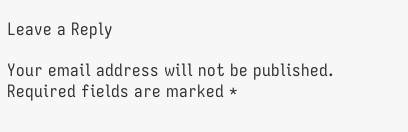Leave a Reply

Your email address will not be published. Required fields are marked *